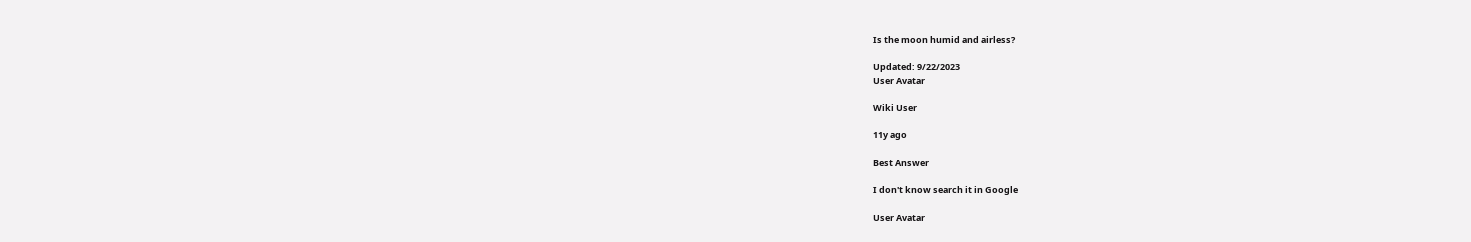Is the moon humid and airless?

Updated: 9/22/2023
User Avatar

Wiki User

11y ago

Best Answer

I don't know search it in Google

User Avatar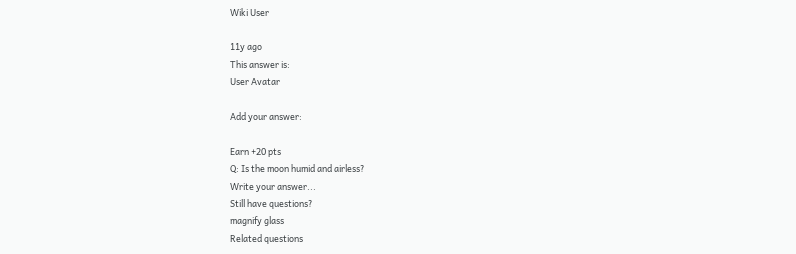Wiki User

11y ago
This answer is:
User Avatar

Add your answer:

Earn +20 pts
Q: Is the moon humid and airless?
Write your answer...
Still have questions?
magnify glass
Related questions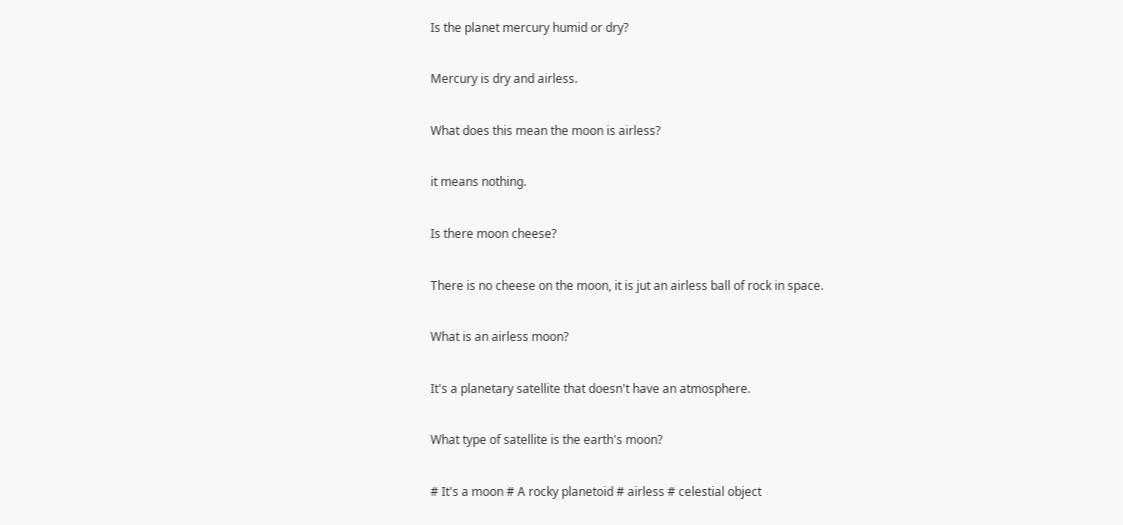Is the planet mercury humid or dry?

Mercury is dry and airless.

What does this mean the moon is airless?

it means nothing.

Is there moon cheese?

There is no cheese on the moon, it is jut an airless ball of rock in space.

What is an airless moon?

It's a planetary satellite that doesn't have an atmosphere.

What type of satellite is the earth's moon?

# It's a moon # A rocky planetoid # airless # celestial object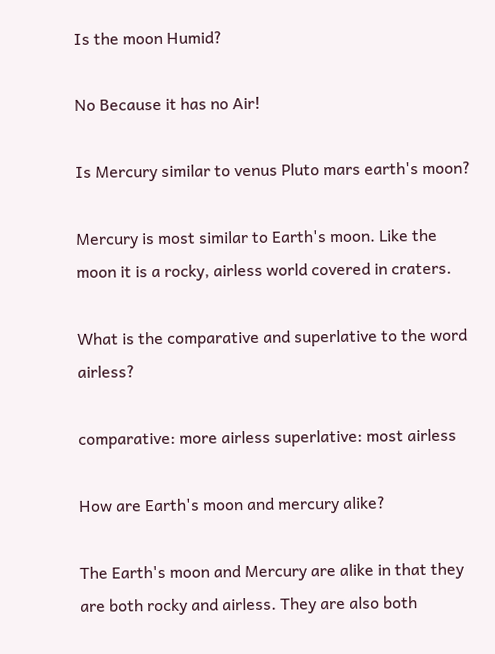Is the moon Humid?

No Because it has no Air!

Is Mercury similar to venus Pluto mars earth's moon?

Mercury is most similar to Earth's moon. Like the moon it is a rocky, airless world covered in craters.

What is the comparative and superlative to the word airless?

comparative: more airless superlative: most airless

How are Earth's moon and mercury alike?

The Earth's moon and Mercury are alike in that they are both rocky and airless. They are also both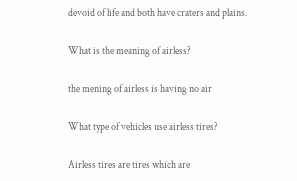devoid of life and both have craters and plains.

What is the meaning of airless?

the mening of airless is having no air

What type of vehicles use airless tires?

Airless tires are tires which are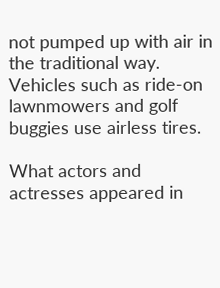not pumped up with air in the traditional way. Vehicles such as ride-on lawnmowers and golf buggies use airless tires.

What actors and actresses appeared in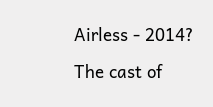Airless - 2014?

The cast of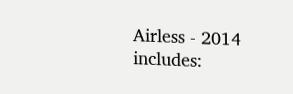Airless - 2014 includes: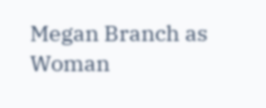Megan Branch as Woman